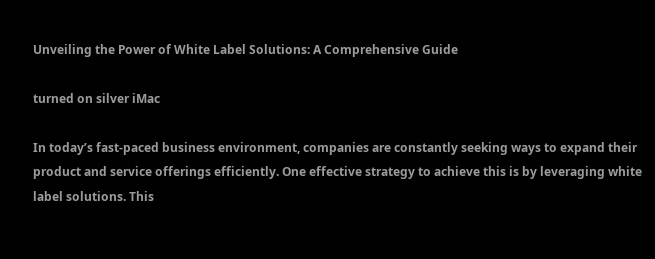Unveiling the Power of White Label Solutions: A Comprehensive Guide

turned on silver iMac

In today’s fast-paced business environment, companies are constantly seeking ways to expand their product and service offerings efficiently. One effective strategy to achieve this is by leveraging white label solutions. This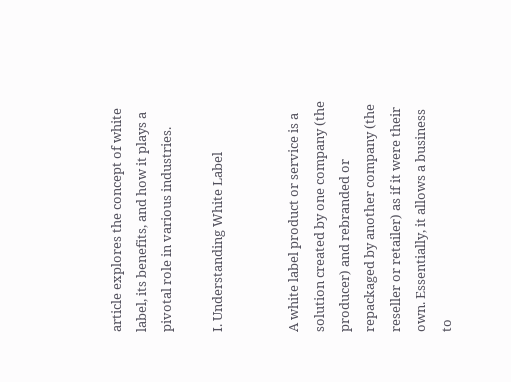article explores the concept of white label, its benefits, and how it plays a pivotal role in various industries.

I. Understanding White Label


A white label product or service is a solution created by one company (the producer) and rebranded or repackaged by another company (the reseller or retailer) as if it were their own. Essentially, it allows a business to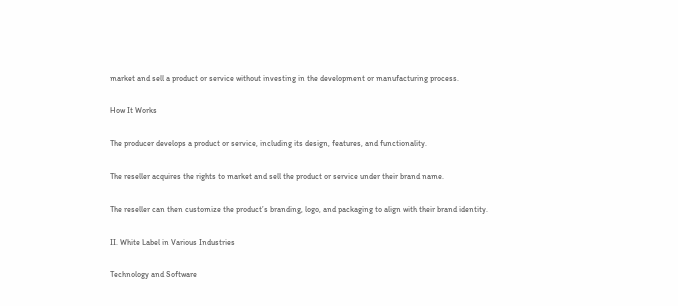market and sell a product or service without investing in the development or manufacturing process.

How It Works

The producer develops a product or service, including its design, features, and functionality.

The reseller acquires the rights to market and sell the product or service under their brand name.

The reseller can then customize the product’s branding, logo, and packaging to align with their brand identity.

II. White Label in Various Industries

Technology and Software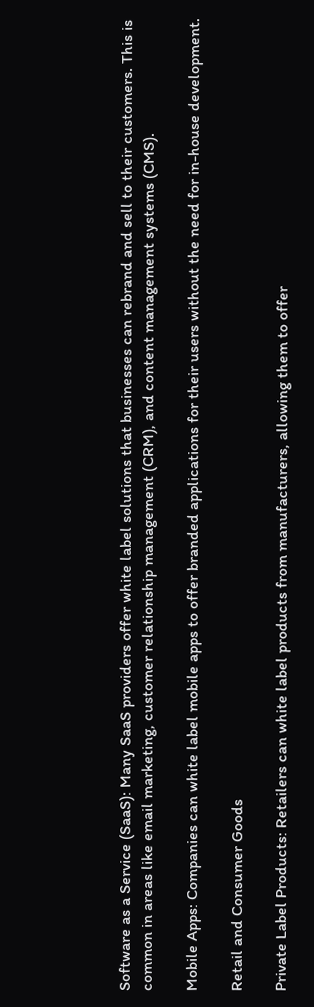Software as a Service (SaaS): Many SaaS providers offer white label solutions that businesses can rebrand and sell to their customers. This is common in areas like email marketing, customer relationship management (CRM), and content management systems (CMS).

Mobile Apps: Companies can white label mobile apps to offer branded applications for their users without the need for in-house development.

Retail and Consumer Goods

Private Label Products: Retailers can white label products from manufacturers, allowing them to offer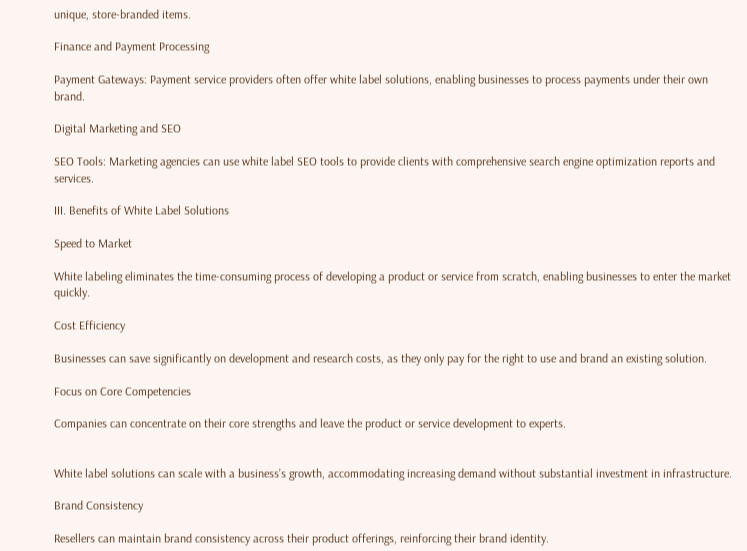unique, store-branded items.

Finance and Payment Processing

Payment Gateways: Payment service providers often offer white label solutions, enabling businesses to process payments under their own brand.

Digital Marketing and SEO

SEO Tools: Marketing agencies can use white label SEO tools to provide clients with comprehensive search engine optimization reports and services.

III. Benefits of White Label Solutions

Speed to Market

White labeling eliminates the time-consuming process of developing a product or service from scratch, enabling businesses to enter the market quickly.

Cost Efficiency

Businesses can save significantly on development and research costs, as they only pay for the right to use and brand an existing solution.

Focus on Core Competencies

Companies can concentrate on their core strengths and leave the product or service development to experts.


White label solutions can scale with a business’s growth, accommodating increasing demand without substantial investment in infrastructure.

Brand Consistency

Resellers can maintain brand consistency across their product offerings, reinforcing their brand identity.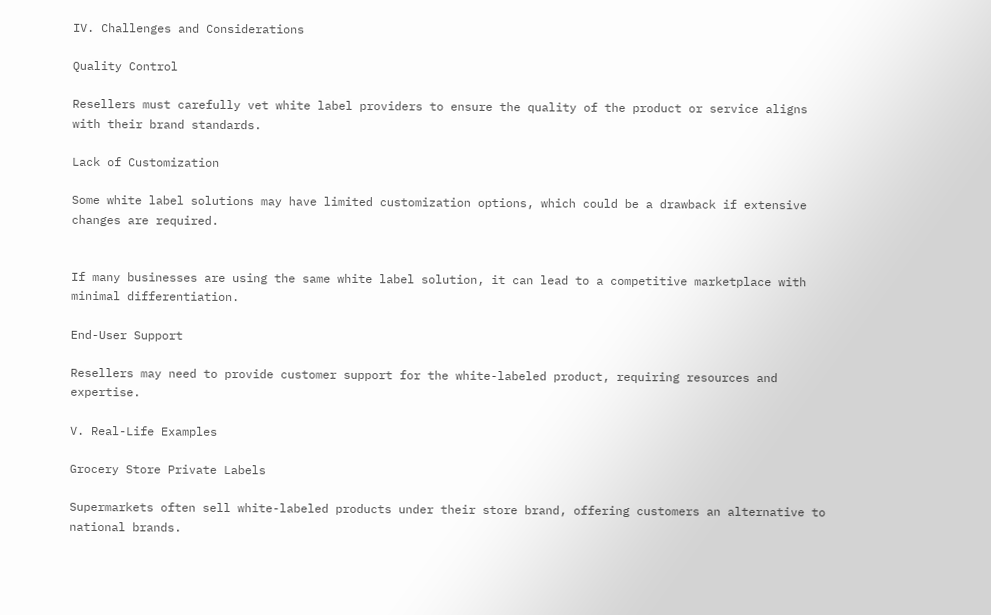IV. Challenges and Considerations

Quality Control

Resellers must carefully vet white label providers to ensure the quality of the product or service aligns with their brand standards.

Lack of Customization

Some white label solutions may have limited customization options, which could be a drawback if extensive changes are required.


If many businesses are using the same white label solution, it can lead to a competitive marketplace with minimal differentiation.

End-User Support

Resellers may need to provide customer support for the white-labeled product, requiring resources and expertise.

V. Real-Life Examples

Grocery Store Private Labels

Supermarkets often sell white-labeled products under their store brand, offering customers an alternative to national brands.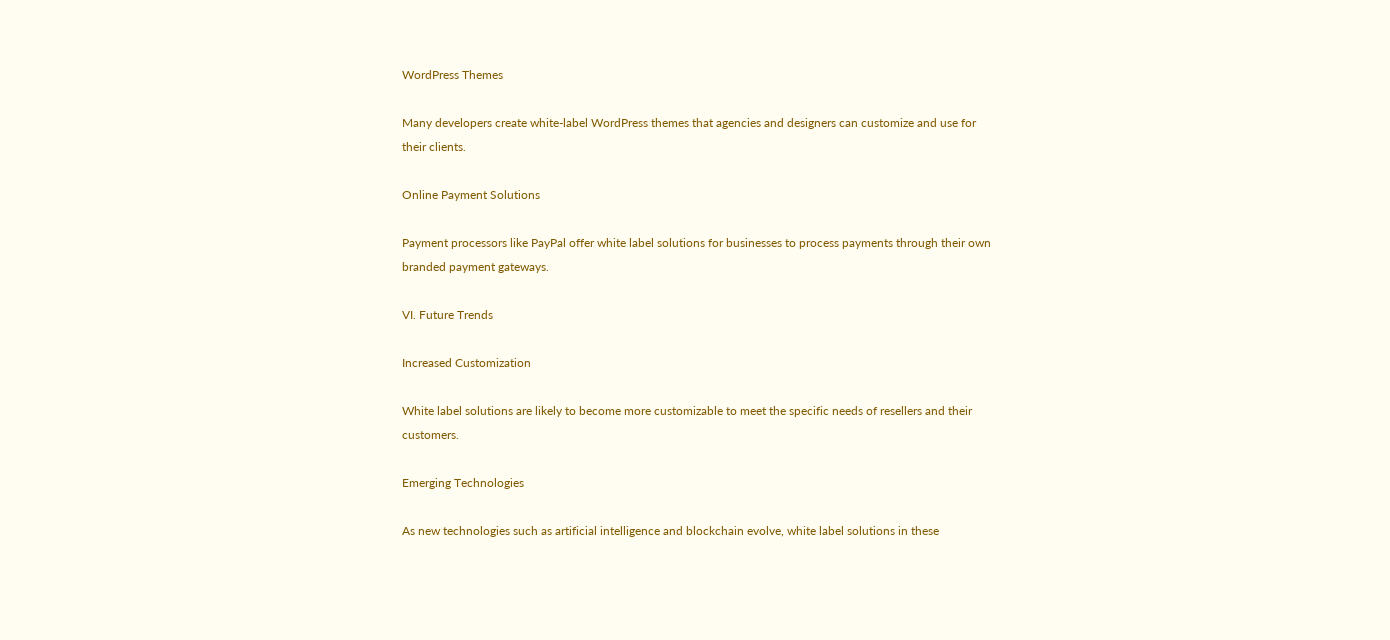WordPress Themes

Many developers create white-label WordPress themes that agencies and designers can customize and use for their clients.

Online Payment Solutions

Payment processors like PayPal offer white label solutions for businesses to process payments through their own branded payment gateways.

VI. Future Trends

Increased Customization

White label solutions are likely to become more customizable to meet the specific needs of resellers and their customers.

Emerging Technologies

As new technologies such as artificial intelligence and blockchain evolve, white label solutions in these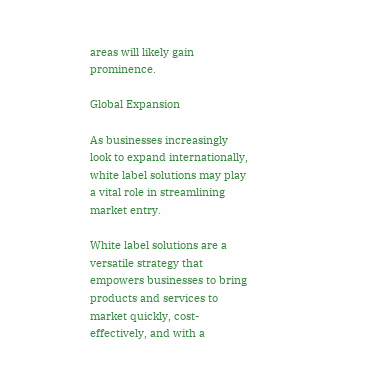areas will likely gain prominence.

Global Expansion

As businesses increasingly look to expand internationally, white label solutions may play a vital role in streamlining market entry.

White label solutions are a versatile strategy that empowers businesses to bring products and services to market quickly, cost-effectively, and with a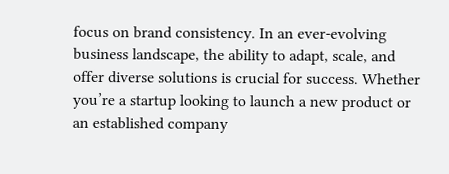focus on brand consistency. In an ever-evolving business landscape, the ability to adapt, scale, and offer diverse solutions is crucial for success. Whether you’re a startup looking to launch a new product or an established company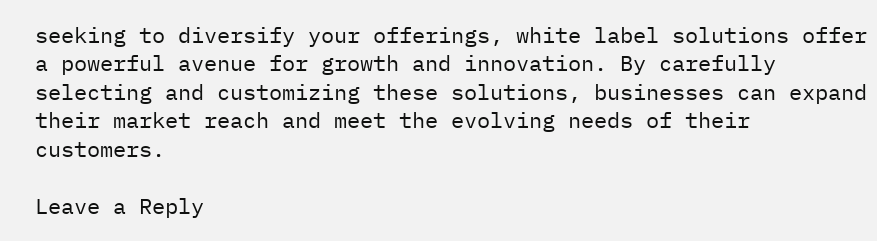seeking to diversify your offerings, white label solutions offer a powerful avenue for growth and innovation. By carefully selecting and customizing these solutions, businesses can expand their market reach and meet the evolving needs of their customers.

Leave a Reply